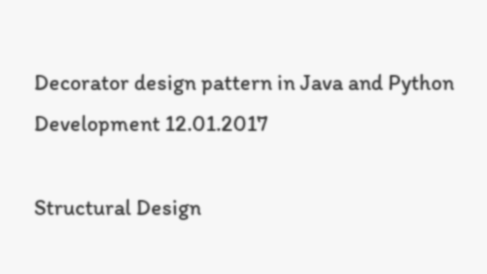Decorator design pattern in Java and Python Development 12.01.2017

Structural Design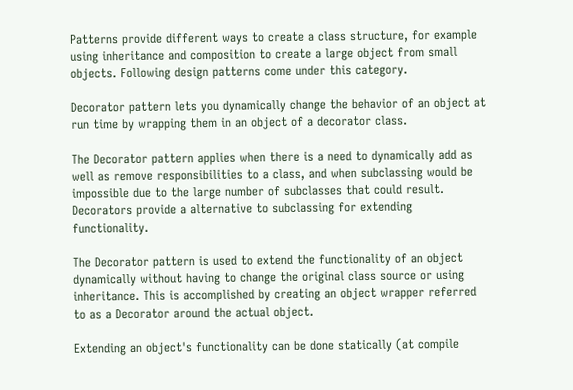Patterns provide different ways to create a class structure, for example using inheritance and composition to create a large object from small objects. Following design patterns come under this category.

Decorator pattern lets you dynamically change the behavior of an object at run time by wrapping them in an object of a decorator class.

The Decorator pattern applies when there is a need to dynamically add as well as remove responsibilities to a class, and when subclassing would be impossible due to the large number of subclasses that could result. Decorators provide a alternative to subclassing for extending functionality.

The Decorator pattern is used to extend the functionality of an object dynamically without having to change the original class source or using inheritance. This is accomplished by creating an object wrapper referred to as a Decorator around the actual object.

Extending an object's functionality can be done statically (at compile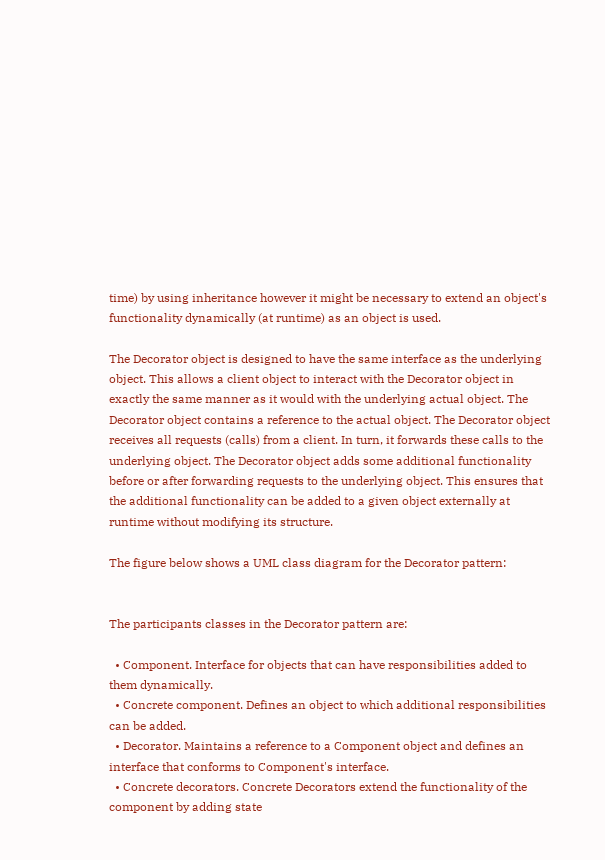time) by using inheritance however it might be necessary to extend an object's functionality dynamically (at runtime) as an object is used.

The Decorator object is designed to have the same interface as the underlying object. This allows a client object to interact with the Decorator object in exactly the same manner as it would with the underlying actual object. The Decorator object contains a reference to the actual object. The Decorator object receives all requests (calls) from a client. In turn, it forwards these calls to the underlying object. The Decorator object adds some additional functionality before or after forwarding requests to the underlying object. This ensures that the additional functionality can be added to a given object externally at runtime without modifying its structure.

The figure below shows a UML class diagram for the Decorator pattern:


The participants classes in the Decorator pattern are:

  • Component. Interface for objects that can have responsibilities added to them dynamically.
  • Concrete component. Defines an object to which additional responsibilities can be added.
  • Decorator. Maintains a reference to a Component object and defines an interface that conforms to Component's interface.
  • Concrete decorators. Concrete Decorators extend the functionality of the component by adding state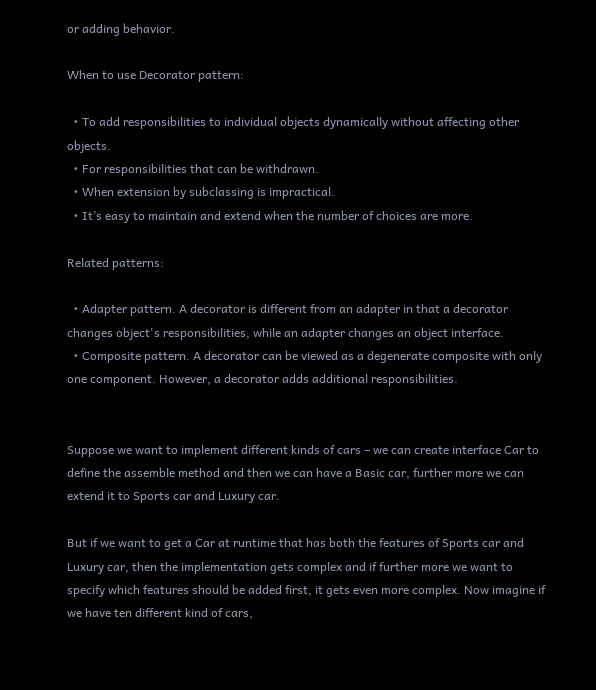or adding behavior.

When to use Decorator pattern:

  • To add responsibilities to individual objects dynamically without affecting other objects.
  • For responsibilities that can be withdrawn.
  • When extension by subclassing is impractical.
  • It’s easy to maintain and extend when the number of choices are more.

Related patterns:

  • Adapter pattern. A decorator is different from an adapter in that a decorator changes object's responsibilities, while an adapter changes an object interface.
  • Composite pattern. A decorator can be viewed as a degenerate composite with only one component. However, a decorator adds additional responsibilities.


Suppose we want to implement different kinds of cars – we can create interface Car to define the assemble method and then we can have a Basic car, further more we can extend it to Sports car and Luxury car.

But if we want to get a Car at runtime that has both the features of Sports car and Luxury car, then the implementation gets complex and if further more we want to specify which features should be added first, it gets even more complex. Now imagine if we have ten different kind of cars,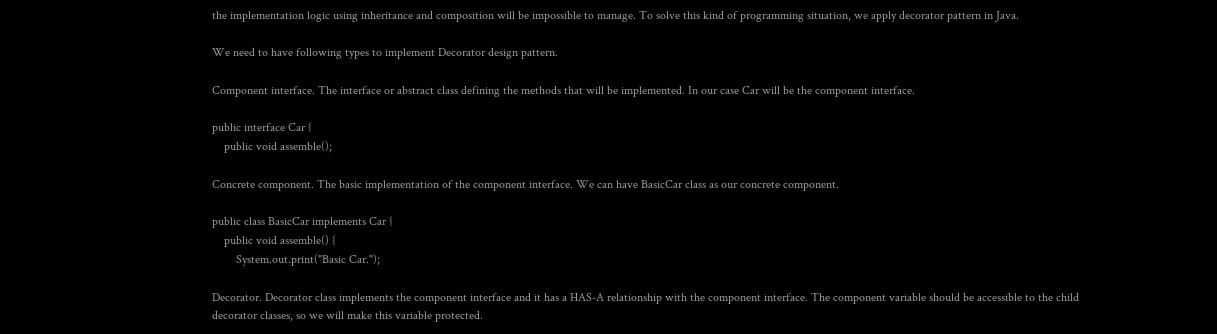the implementation logic using inheritance and composition will be impossible to manage. To solve this kind of programming situation, we apply decorator pattern in Java.

We need to have following types to implement Decorator design pattern.

Component interface. The interface or abstract class defining the methods that will be implemented. In our case Car will be the component interface.

public interface Car {
    public void assemble();

Concrete component. The basic implementation of the component interface. We can have BasicCar class as our concrete component.

public class BasicCar implements Car {
    public void assemble() {
        System.out.print("Basic Car.");

Decorator. Decorator class implements the component interface and it has a HAS-A relationship with the component interface. The component variable should be accessible to the child decorator classes, so we will make this variable protected.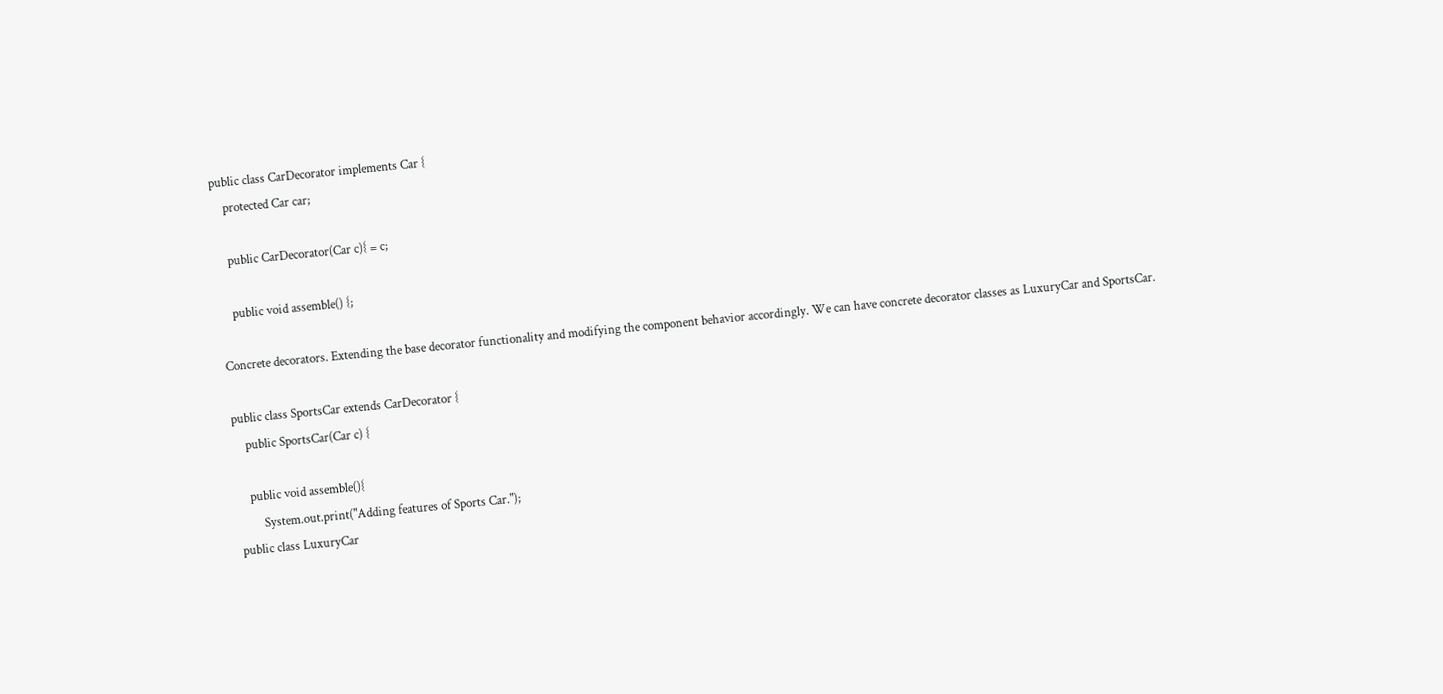public class CarDecorator implements Car {
    protected Car car;

    public CarDecorator(Car c){ = c;

    public void assemble() {;

Concrete decorators. Extending the base decorator functionality and modifying the component behavior accordingly. We can have concrete decorator classes as LuxuryCar and SportsCar.

public class SportsCar extends CarDecorator {
    public SportsCar(Car c) {

    public void assemble(){
        System.out.print("Adding features of Sports Car.");
public class LuxuryCar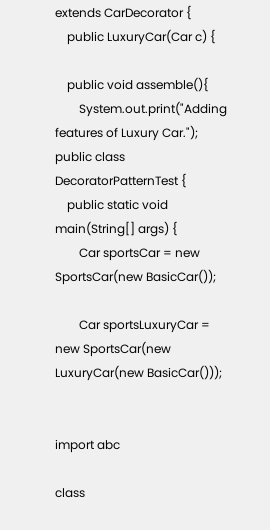extends CarDecorator {
    public LuxuryCar(Car c) {

    public void assemble(){
        System.out.print("Adding features of Luxury Car.");
public class DecoratorPatternTest {
    public static void main(String[] args) {
        Car sportsCar = new SportsCar(new BasicCar());

        Car sportsLuxuryCar = new SportsCar(new LuxuryCar(new BasicCar()));


import abc

class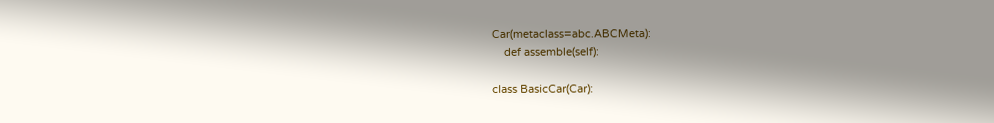Car(metaclass=abc.ABCMeta):
    def assemble(self):

class BasicCar(Car):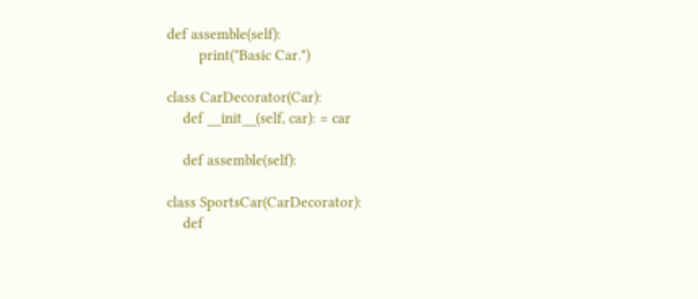def assemble(self):
        print("Basic Car.")

class CarDecorator(Car):
    def __init__(self, car): = car

    def assemble(self):

class SportsCar(CarDecorator):
    def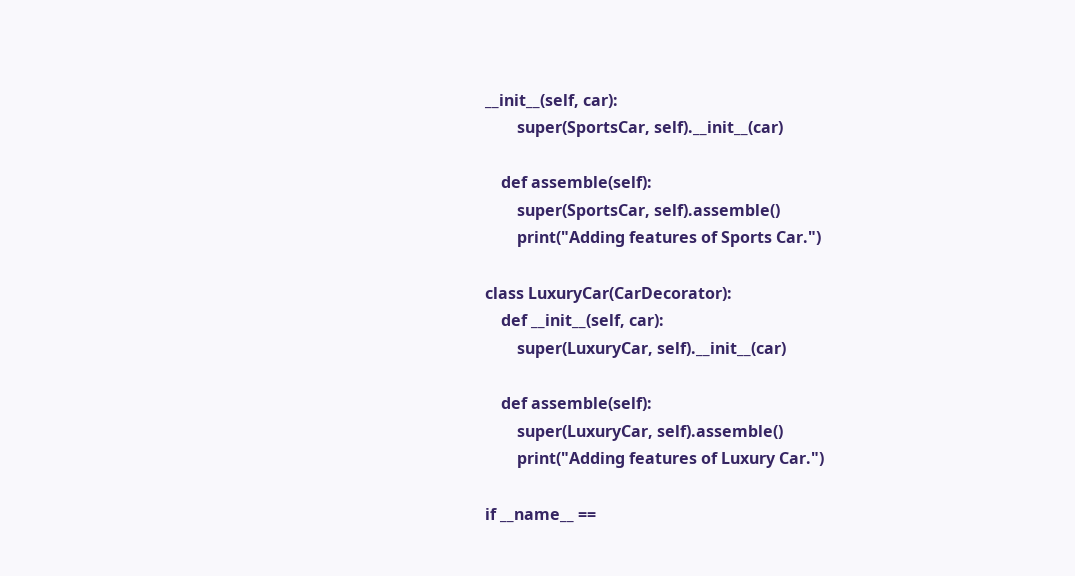__init__(self, car):
        super(SportsCar, self).__init__(car)

    def assemble(self):
        super(SportsCar, self).assemble()
        print("Adding features of Sports Car.")

class LuxuryCar(CarDecorator):
    def __init__(self, car):
        super(LuxuryCar, self).__init__(car)

    def assemble(self):
        super(LuxuryCar, self).assemble()
        print("Adding features of Luxury Car.")

if __name__ ==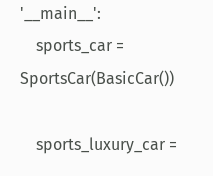'__main__':
    sports_car = SportsCar(BasicCar())

    sports_luxury_car =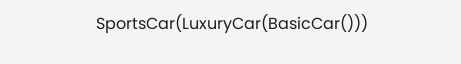SportsCar(LuxuryCar(BasicCar()))